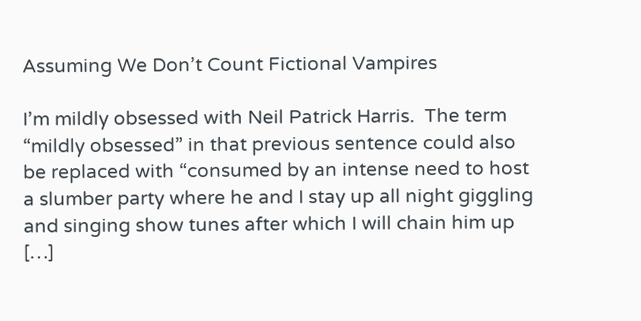Assuming We Don’t Count Fictional Vampires

I’m mildly obsessed with Neil Patrick Harris.  The term “mildly obsessed” in that previous sentence could also be replaced with “consumed by an intense need to host a slumber party where he and I stay up all night giggling and singing show tunes after which I will chain him up […]